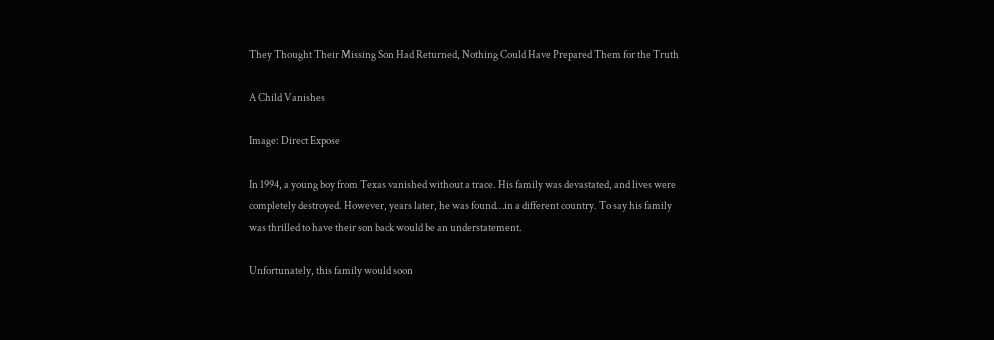They Thought Their Missing Son Had Returned, Nothing Could Have Prepared Them for the Truth

A Child Vanishes

Image: Direct Expose

In 1994, a young boy from Texas vanished without a trace. His family was devastated, and lives were completely destroyed. However, years later, he was found…in a different country. To say his family was thrilled to have their son back would be an understatement.

Unfortunately, this family would soon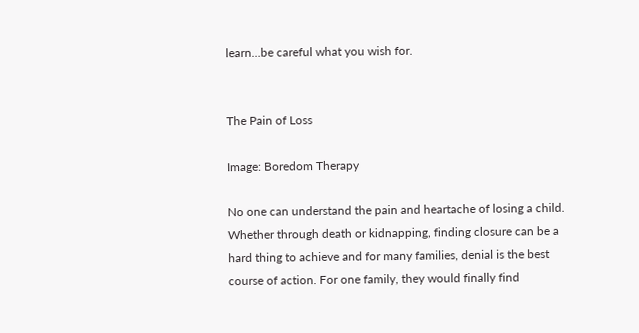learn…be careful what you wish for.


The Pain of Loss

Image: Boredom Therapy

No one can understand the pain and heartache of losing a child. Whether through death or kidnapping, finding closure can be a hard thing to achieve and for many families, denial is the best course of action. For one family, they would finally find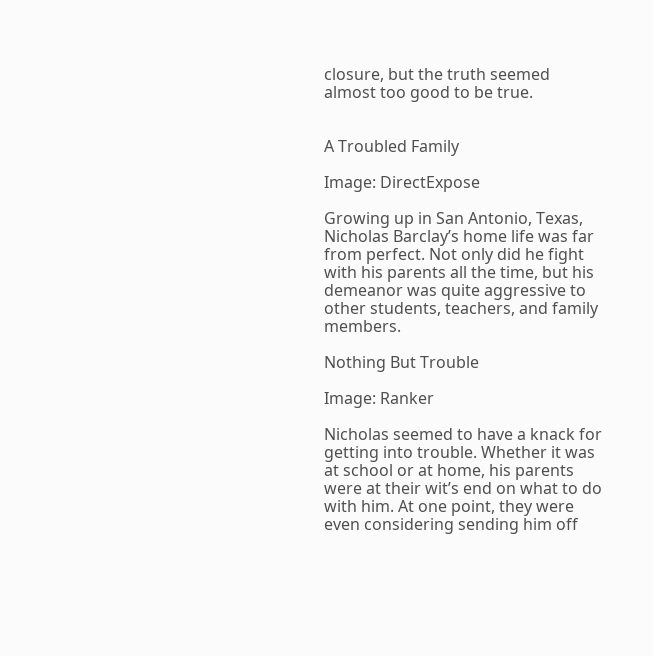closure, but the truth seemed almost too good to be true.


A Troubled Family

Image: DirectExpose

Growing up in San Antonio, Texas, Nicholas Barclay’s home life was far from perfect. Not only did he fight with his parents all the time, but his demeanor was quite aggressive to other students, teachers, and family members.

Nothing But Trouble

Image: Ranker

Nicholas seemed to have a knack for getting into trouble. Whether it was at school or at home, his parents were at their wit’s end on what to do with him. At one point, they were even considering sending him off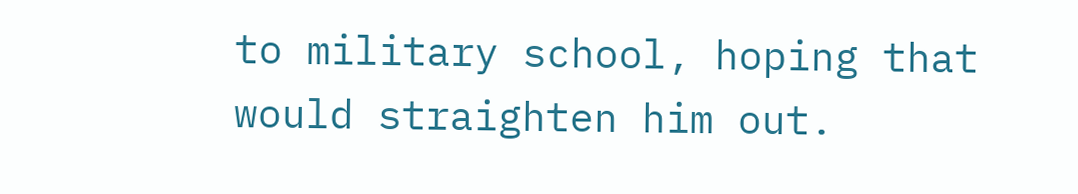to military school, hoping that would straighten him out.